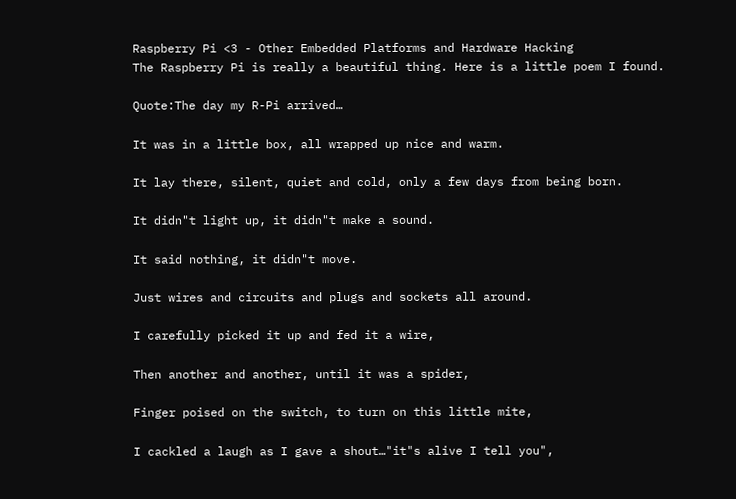Raspberry Pi <3 - Other Embedded Platforms and Hardware Hacking
The Raspberry Pi is really a beautiful thing. Here is a little poem I found.

Quote:The day my R-Pi arrived…

It was in a little box, all wrapped up nice and warm.

It lay there, silent, quiet and cold, only a few days from being born.

It didn"t light up, it didn"t make a sound.

It said nothing, it didn"t move.

Just wires and circuits and plugs and sockets all around.

I carefully picked it up and fed it a wire,

Then another and another, until it was a spider,

Finger poised on the switch, to turn on this little mite,

I cackled a laugh as I gave a shout…"it"s alive I tell you",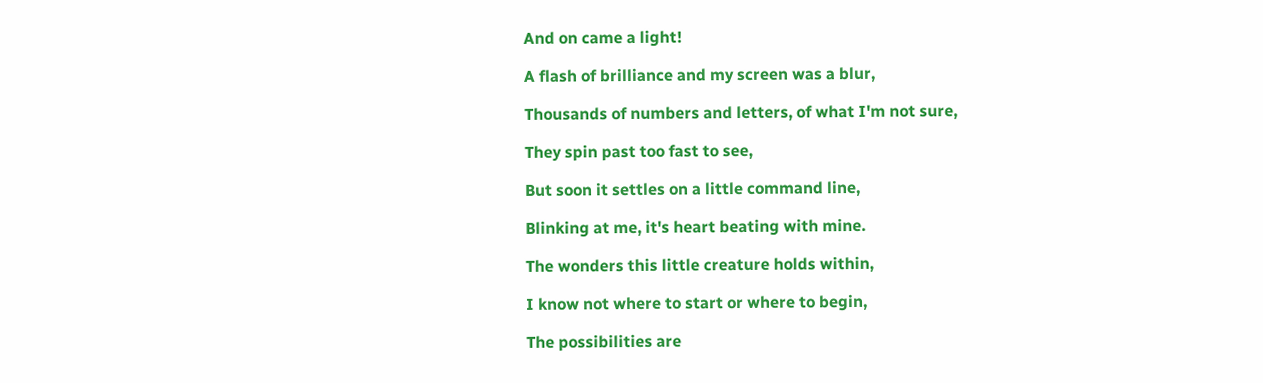And on came a light!

A flash of brilliance and my screen was a blur,

Thousands of numbers and letters, of what I'm not sure,

They spin past too fast to see,

But soon it settles on a little command line,

Blinking at me, it's heart beating with mine.

The wonders this little creature holds within,

I know not where to start or where to begin,

The possibilities are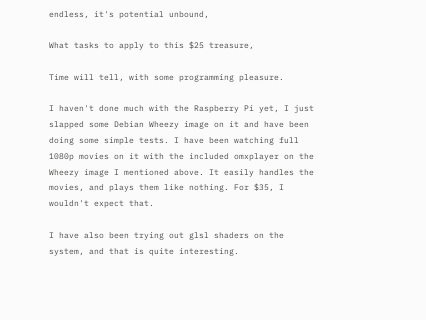endless, it's potential unbound,

What tasks to apply to this $25 treasure,

Time will tell, with some programming pleasure.

I haven't done much with the Raspberry Pi yet, I just slapped some Debian Wheezy image on it and have been doing some simple tests. I have been watching full 1080p movies on it with the included omxplayer on the Wheezy image I mentioned above. It easily handles the movies, and plays them like nothing. For $35, I wouldn't expect that.

I have also been trying out glsl shaders on the system, and that is quite interesting.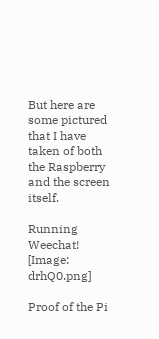But here are some pictured that I have taken of both the Raspberry and the screen itself.

Running Weechat!
[Image: drhQ0.png]

Proof of the Pi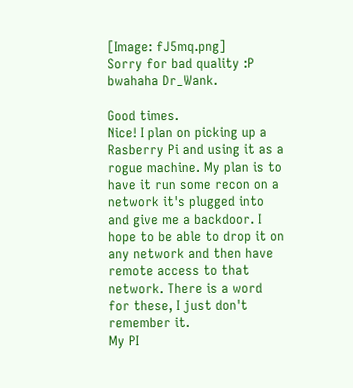[Image: fJ5mq.png]
Sorry for bad quality :P
bwahaha Dr_Wank.

Good times.
Nice! I plan on picking up a Rasberry Pi and using it as a rogue machine. My plan is to have it run some recon on a network it's plugged into and give me a backdoor. I hope to be able to drop it on any network and then have remote access to that network. There is a word for these, I just don't remember it.
My PI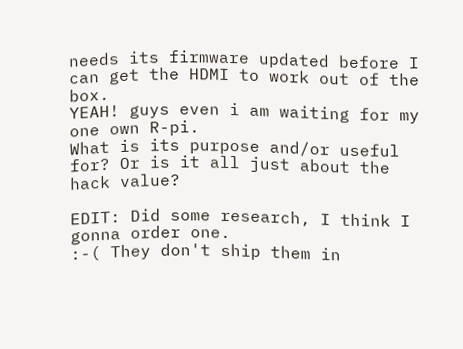needs its firmware updated before I can get the HDMI to work out of the box.
YEAH! guys even i am waiting for my one own R-pi.
What is its purpose and/or useful for? Or is it all just about the hack value?

EDIT: Did some research, I think I gonna order one.
:-( They don't ship them in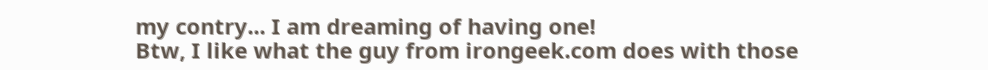my contry... I am dreaming of having one!
Btw, I like what the guy from irongeek.com does with those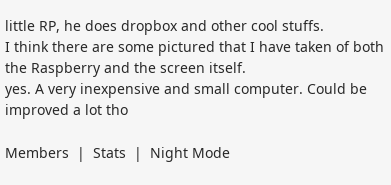little RP, he does dropbox and other cool stuffs.
I think there are some pictured that I have taken of both the Raspberry and the screen itself.
yes. A very inexpensive and small computer. Could be improved a lot tho

Members  |  Stats  |  Night Mode